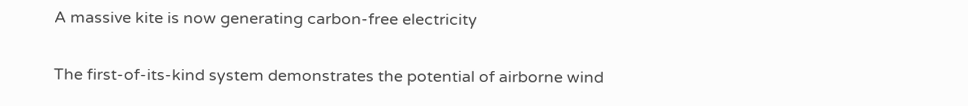A massive kite is now generating carbon-free electricity

The first-of-its-kind system demonstrates the potential of airborne wind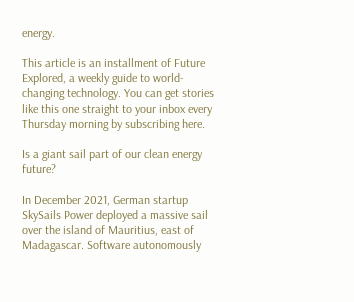energy.

This article is an installment of Future Explored, a weekly guide to world-changing technology. You can get stories like this one straight to your inbox every Thursday morning by subscribing here.

Is a giant sail part of our clean energy future?

In December 2021, German startup SkySails Power deployed a massive sail over the island of Mauritius, east of Madagascar. Software autonomously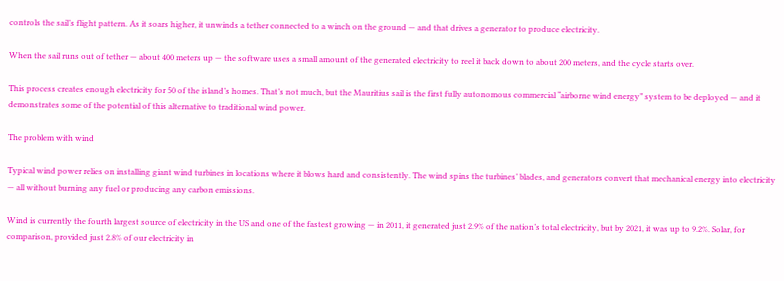controls the sail’s flight pattern. As it soars higher, it unwinds a tether connected to a winch on the ground — and that drives a generator to produce electricity.

When the sail runs out of tether — about 400 meters up — the software uses a small amount of the generated electricity to reel it back down to about 200 meters, and the cycle starts over.

This process creates enough electricity for 50 of the island’s homes. That’s not much, but the Mauritius sail is the first fully autonomous commercial “airborne wind energy” system to be deployed — and it demonstrates some of the potential of this alternative to traditional wind power.

The problem with wind

Typical wind power relies on installing giant wind turbines in locations where it blows hard and consistently. The wind spins the turbines’ blades, and generators convert that mechanical energy into electricity — all without burning any fuel or producing any carbon emissions.

Wind is currently the fourth largest source of electricity in the US and one of the fastest growing — in 2011, it generated just 2.9% of the nation’s total electricity, but by 2021, it was up to 9.2%. Solar, for comparison, provided just 2.8% of our electricity in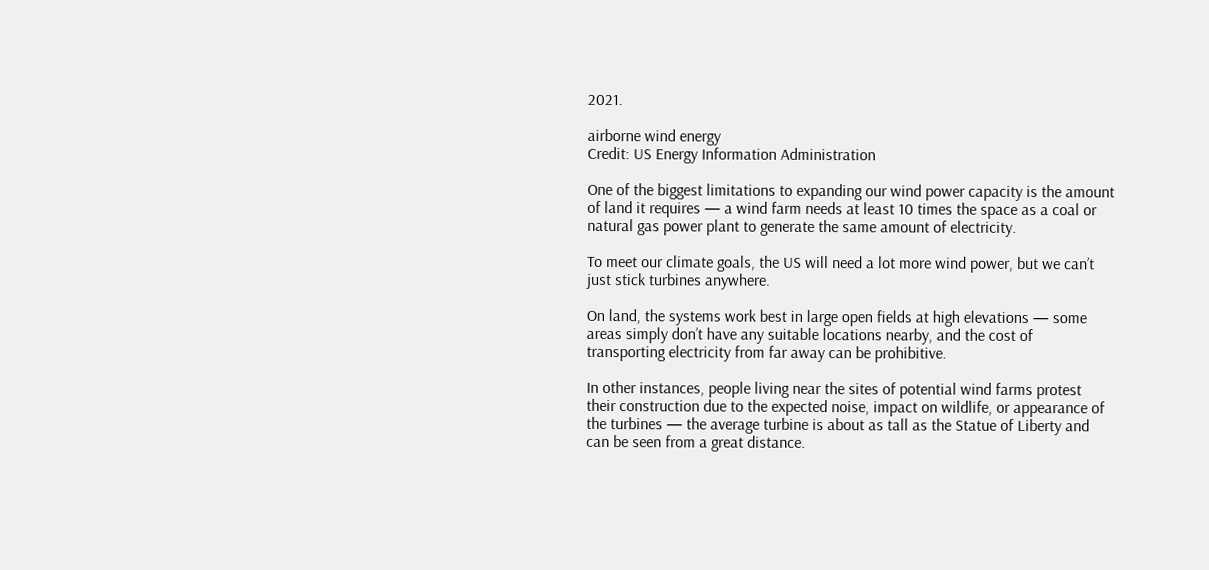2021.

airborne wind energy
Credit: US Energy Information Administration

One of the biggest limitations to expanding our wind power capacity is the amount of land it requires — a wind farm needs at least 10 times the space as a coal or natural gas power plant to generate the same amount of electricity.

To meet our climate goals, the US will need a lot more wind power, but we can’t just stick turbines anywhere.

On land, the systems work best in large open fields at high elevations — some areas simply don’t have any suitable locations nearby, and the cost of transporting electricity from far away can be prohibitive.

In other instances, people living near the sites of potential wind farms protest their construction due to the expected noise, impact on wildlife, or appearance of the turbines — the average turbine is about as tall as the Statue of Liberty and can be seen from a great distance.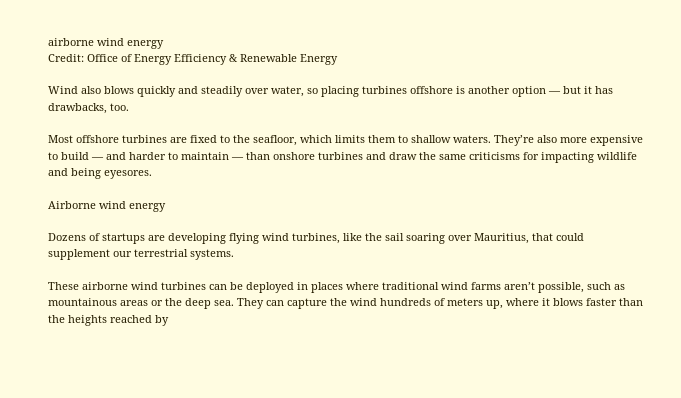airborne wind energy
Credit: Office of Energy Efficiency & Renewable Energy

Wind also blows quickly and steadily over water, so placing turbines offshore is another option — but it has drawbacks, too.

Most offshore turbines are fixed to the seafloor, which limits them to shallow waters. They’re also more expensive to build — and harder to maintain — than onshore turbines and draw the same criticisms for impacting wildlife and being eyesores.

Airborne wind energy

Dozens of startups are developing flying wind turbines, like the sail soaring over Mauritius, that could supplement our terrestrial systems.

These airborne wind turbines can be deployed in places where traditional wind farms aren’t possible, such as mountainous areas or the deep sea. They can capture the wind hundreds of meters up, where it blows faster than the heights reached by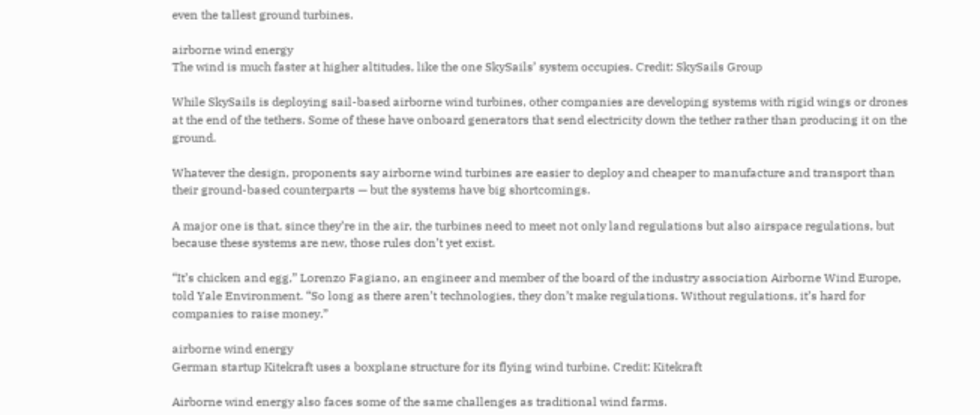even the tallest ground turbines.

airborne wind energy
The wind is much faster at higher altitudes, like the one SkySails’ system occupies. Credit: SkySails Group

While SkySails is deploying sail-based airborne wind turbines, other companies are developing systems with rigid wings or drones at the end of the tethers. Some of these have onboard generators that send electricity down the tether rather than producing it on the ground.

Whatever the design, proponents say airborne wind turbines are easier to deploy and cheaper to manufacture and transport than their ground-based counterparts — but the systems have big shortcomings.

A major one is that, since they’re in the air, the turbines need to meet not only land regulations but also airspace regulations, but because these systems are new, those rules don’t yet exist.

“It’s chicken and egg,” Lorenzo Fagiano, an engineer and member of the board of the industry association Airborne Wind Europe, told Yale Environment. “So long as there aren’t technologies, they don’t make regulations. Without regulations, it’s hard for companies to raise money.”

airborne wind energy
German startup Kitekraft uses a boxplane structure for its flying wind turbine. Credit: Kitekraft

Airborne wind energy also faces some of the same challenges as traditional wind farms.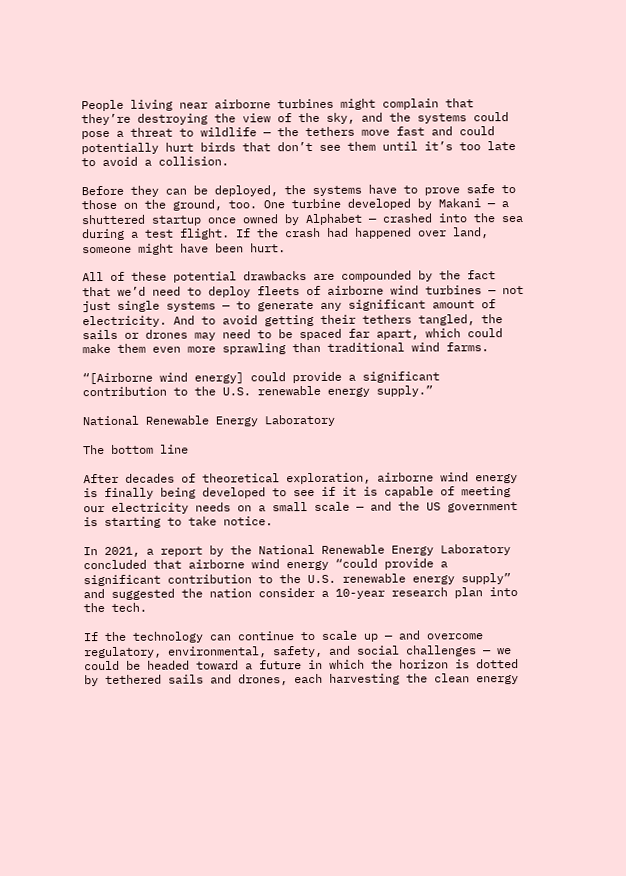People living near airborne turbines might complain that they’re destroying the view of the sky, and the systems could pose a threat to wildlife — the tethers move fast and could potentially hurt birds that don’t see them until it’s too late to avoid a collision.

Before they can be deployed, the systems have to prove safe to those on the ground, too. One turbine developed by Makani — a shuttered startup once owned by Alphabet — crashed into the sea during a test flight. If the crash had happened over land, someone might have been hurt.

All of these potential drawbacks are compounded by the fact that we’d need to deploy fleets of airborne wind turbines — not just single systems — to generate any significant amount of electricity. And to avoid getting their tethers tangled, the sails or drones may need to be spaced far apart, which could make them even more sprawling than traditional wind farms.

“[Airborne wind energy] could provide a significant contribution to the U.S. renewable energy supply.”

National Renewable Energy Laboratory

The bottom line

After decades of theoretical exploration, airborne wind energy is finally being developed to see if it is capable of meeting our electricity needs on a small scale — and the US government is starting to take notice.

In 2021, a report by the National Renewable Energy Laboratory concluded that airborne wind energy “could provide a significant contribution to the U.S. renewable energy supply” and suggested the nation consider a 10-year research plan into the tech.

If the technology can continue to scale up — and overcome regulatory, environmental, safety, and social challenges — we could be headed toward a future in which the horizon is dotted by tethered sails and drones, each harvesting the clean energy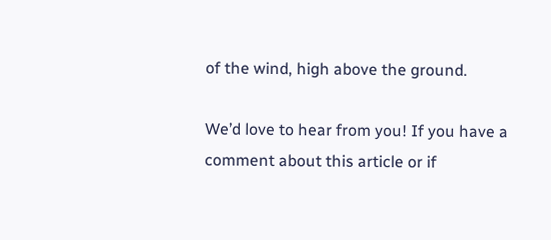of the wind, high above the ground.

We’d love to hear from you! If you have a comment about this article or if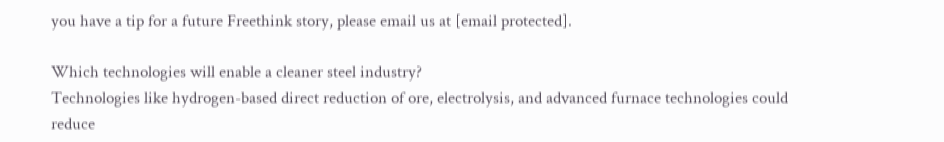you have a tip for a future Freethink story, please email us at [email protected].

Which technologies will enable a cleaner steel industry?
Technologies like hydrogen-based direct reduction of ore, electrolysis, and advanced furnace technologies could reduce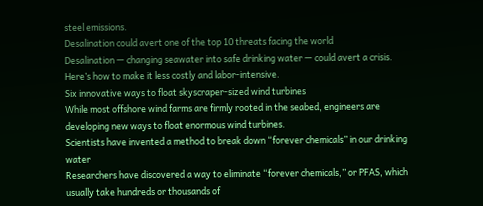steel emissions.
Desalination could avert one of the top 10 threats facing the world
Desalination — changing seawater into safe drinking water — could avert a crisis. Here’s how to make it less costly and labor-intensive.
Six innovative ways to float skyscraper-sized wind turbines
While most offshore wind farms are firmly rooted in the seabed, engineers are developing new ways to float enormous wind turbines.
Scientists have invented a method to break down “forever chemicals” in our drinking water
Researchers have discovered a way to eliminate “forever chemicals,” or PFAS, which usually take hundreds or thousands of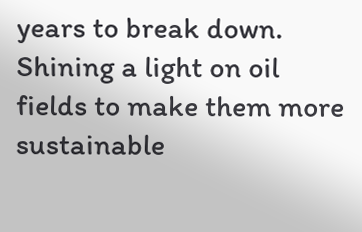years to break down.
Shining a light on oil fields to make them more sustainable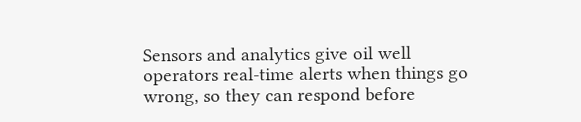Sensors and analytics give oil well operators real-time alerts when things go wrong, so they can respond before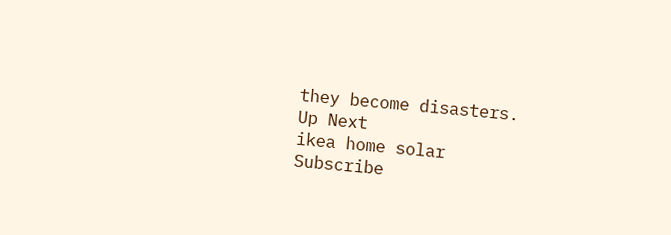they become disasters.
Up Next
ikea home solar
Subscribe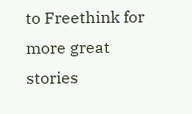to Freethink for more great stories